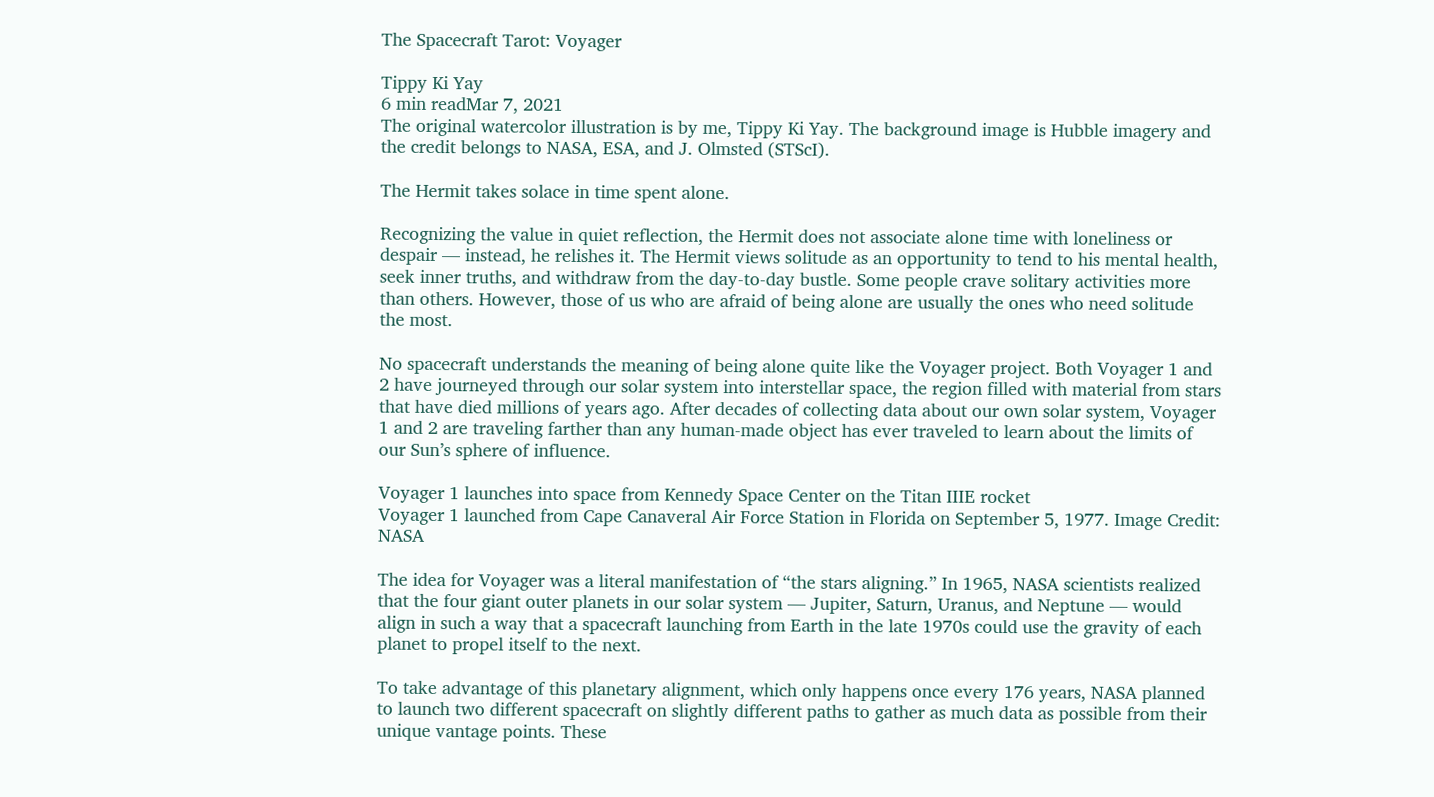The Spacecraft Tarot: Voyager

Tippy Ki Yay
6 min readMar 7, 2021
The original watercolor illustration is by me, Tippy Ki Yay. The background image is Hubble imagery and the credit belongs to NASA, ESA, and J. Olmsted (STScI).

The Hermit takes solace in time spent alone.

Recognizing the value in quiet reflection, the Hermit does not associate alone time with loneliness or despair — instead, he relishes it. The Hermit views solitude as an opportunity to tend to his mental health, seek inner truths, and withdraw from the day-to-day bustle. Some people crave solitary activities more than others. However, those of us who are afraid of being alone are usually the ones who need solitude the most.

No spacecraft understands the meaning of being alone quite like the Voyager project. Both Voyager 1 and 2 have journeyed through our solar system into interstellar space, the region filled with material from stars that have died millions of years ago. After decades of collecting data about our own solar system, Voyager 1 and 2 are traveling farther than any human-made object has ever traveled to learn about the limits of our Sun’s sphere of influence.

Voyager 1 launches into space from Kennedy Space Center on the Titan IIIE rocket
Voyager 1 launched from Cape Canaveral Air Force Station in Florida on September 5, 1977. Image Credit: NASA

The idea for Voyager was a literal manifestation of “the stars aligning.” In 1965, NASA scientists realized that the four giant outer planets in our solar system — Jupiter, Saturn, Uranus, and Neptune — would align in such a way that a spacecraft launching from Earth in the late 1970s could use the gravity of each planet to propel itself to the next.

To take advantage of this planetary alignment, which only happens once every 176 years, NASA planned to launch two different spacecraft on slightly different paths to gather as much data as possible from their unique vantage points. These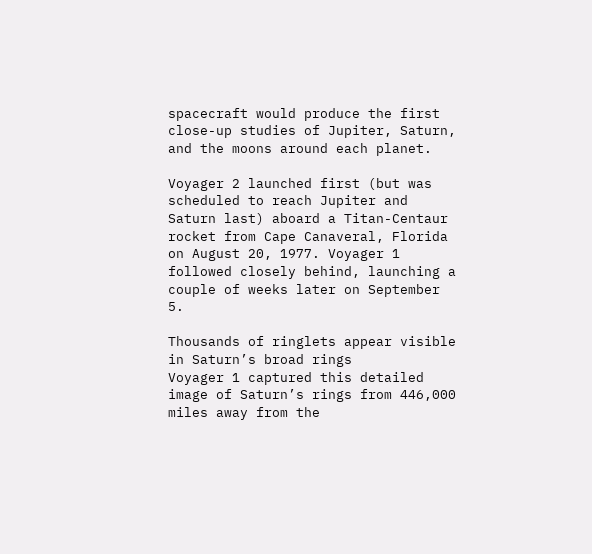spacecraft would produce the first close-up studies of Jupiter, Saturn, and the moons around each planet.

Voyager 2 launched first (but was scheduled to reach Jupiter and Saturn last) aboard a Titan-Centaur rocket from Cape Canaveral, Florida on August 20, 1977. Voyager 1 followed closely behind, launching a couple of weeks later on September 5.

Thousands of ringlets appear visible in Saturn’s broad rings
Voyager 1 captured this detailed image of Saturn’s rings from 446,000 miles away from the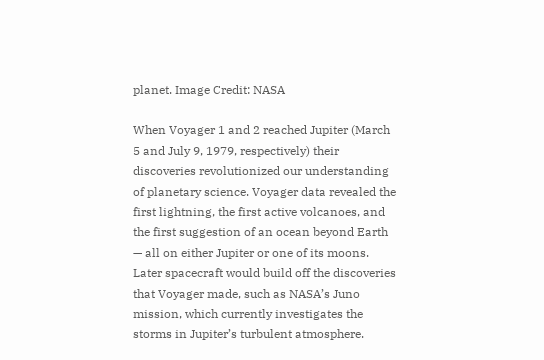planet. Image Credit: NASA

When Voyager 1 and 2 reached Jupiter (March 5 and July 9, 1979, respectively) their discoveries revolutionized our understanding of planetary science. Voyager data revealed the first lightning, the first active volcanoes, and the first suggestion of an ocean beyond Earth — all on either Jupiter or one of its moons. Later spacecraft would build off the discoveries that Voyager made, such as NASA’s Juno mission, which currently investigates the storms in Jupiter’s turbulent atmosphere.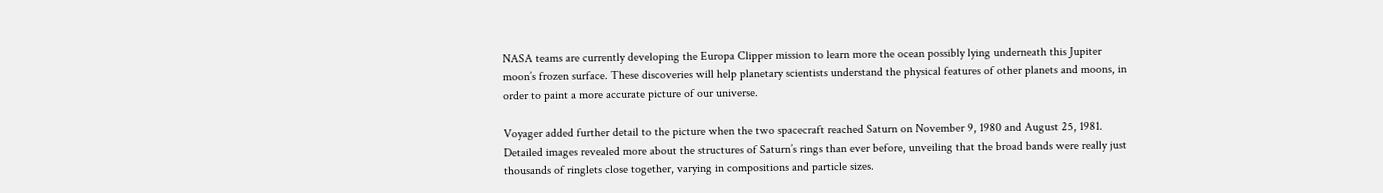NASA teams are currently developing the Europa Clipper mission to learn more the ocean possibly lying underneath this Jupiter moon’s frozen surface. These discoveries will help planetary scientists understand the physical features of other planets and moons, in order to paint a more accurate picture of our universe.

Voyager added further detail to the picture when the two spacecraft reached Saturn on November 9, 1980 and August 25, 1981. Detailed images revealed more about the structures of Saturn’s rings than ever before, unveiling that the broad bands were really just thousands of ringlets close together, varying in compositions and particle sizes.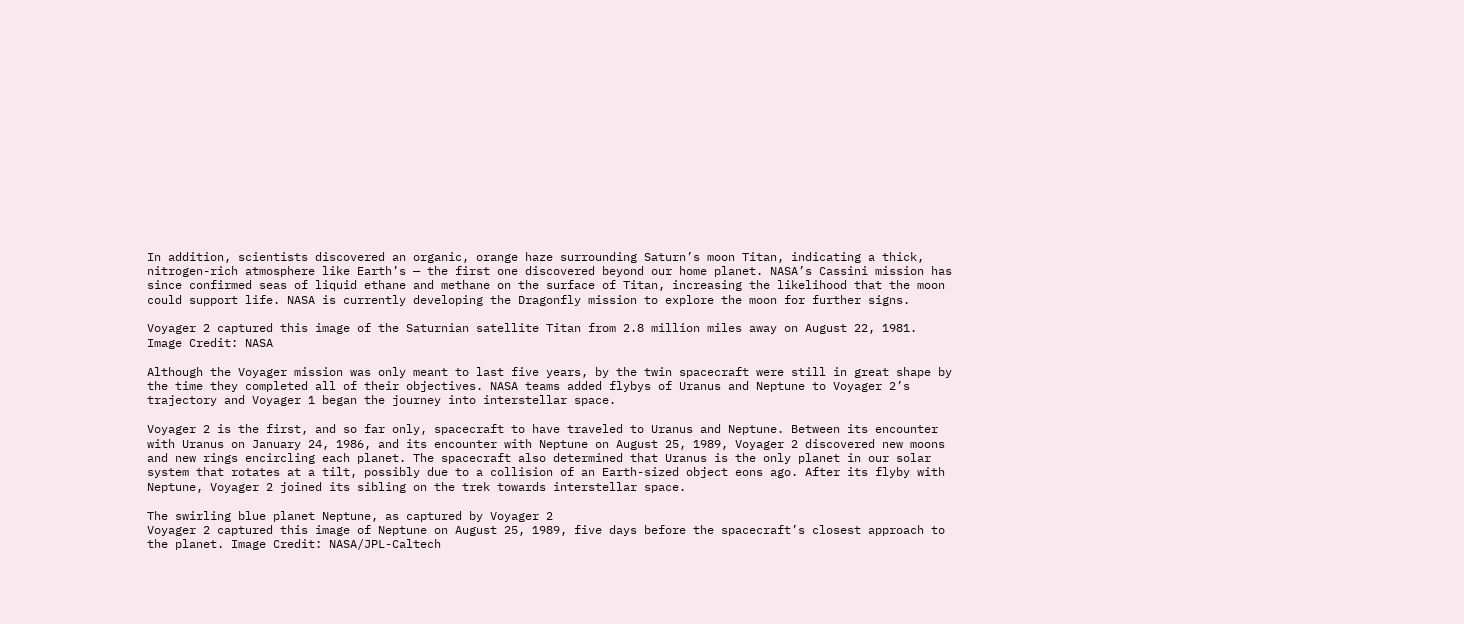In addition, scientists discovered an organic, orange haze surrounding Saturn’s moon Titan, indicating a thick, nitrogen-rich atmosphere like Earth’s — the first one discovered beyond our home planet. NASA’s Cassini mission has since confirmed seas of liquid ethane and methane on the surface of Titan, increasing the likelihood that the moon could support life. NASA is currently developing the Dragonfly mission to explore the moon for further signs.

Voyager 2 captured this image of the Saturnian satellite Titan from 2.8 million miles away on August 22, 1981. Image Credit: NASA

Although the Voyager mission was only meant to last five years, by the twin spacecraft were still in great shape by the time they completed all of their objectives. NASA teams added flybys of Uranus and Neptune to Voyager 2’s trajectory and Voyager 1 began the journey into interstellar space.

Voyager 2 is the first, and so far only, spacecraft to have traveled to Uranus and Neptune. Between its encounter with Uranus on January 24, 1986, and its encounter with Neptune on August 25, 1989, Voyager 2 discovered new moons and new rings encircling each planet. The spacecraft also determined that Uranus is the only planet in our solar system that rotates at a tilt, possibly due to a collision of an Earth-sized object eons ago. After its flyby with Neptune, Voyager 2 joined its sibling on the trek towards interstellar space.

The swirling blue planet Neptune, as captured by Voyager 2
Voyager 2 captured this image of Neptune on August 25, 1989, five days before the spacecraft’s closest approach to the planet. Image Credit: NASA/JPL-Caltech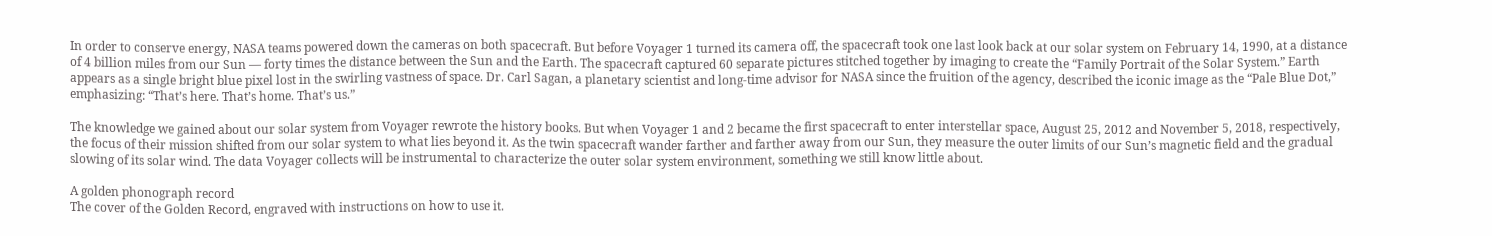In order to conserve energy, NASA teams powered down the cameras on both spacecraft. But before Voyager 1 turned its camera off, the spacecraft took one last look back at our solar system on February 14, 1990, at a distance of 4 billion miles from our Sun — forty times the distance between the Sun and the Earth. The spacecraft captured 60 separate pictures stitched together by imaging to create the “Family Portrait of the Solar System.” Earth appears as a single bright blue pixel lost in the swirling vastness of space. Dr. Carl Sagan, a planetary scientist and long-time advisor for NASA since the fruition of the agency, described the iconic image as the “Pale Blue Dot,” emphasizing: “That’s here. That’s home. That’s us.”

The knowledge we gained about our solar system from Voyager rewrote the history books. But when Voyager 1 and 2 became the first spacecraft to enter interstellar space, August 25, 2012 and November 5, 2018, respectively, the focus of their mission shifted from our solar system to what lies beyond it. As the twin spacecraft wander farther and farther away from our Sun, they measure the outer limits of our Sun’s magnetic field and the gradual slowing of its solar wind. The data Voyager collects will be instrumental to characterize the outer solar system environment, something we still know little about.

A golden phonograph record
The cover of the Golden Record, engraved with instructions on how to use it.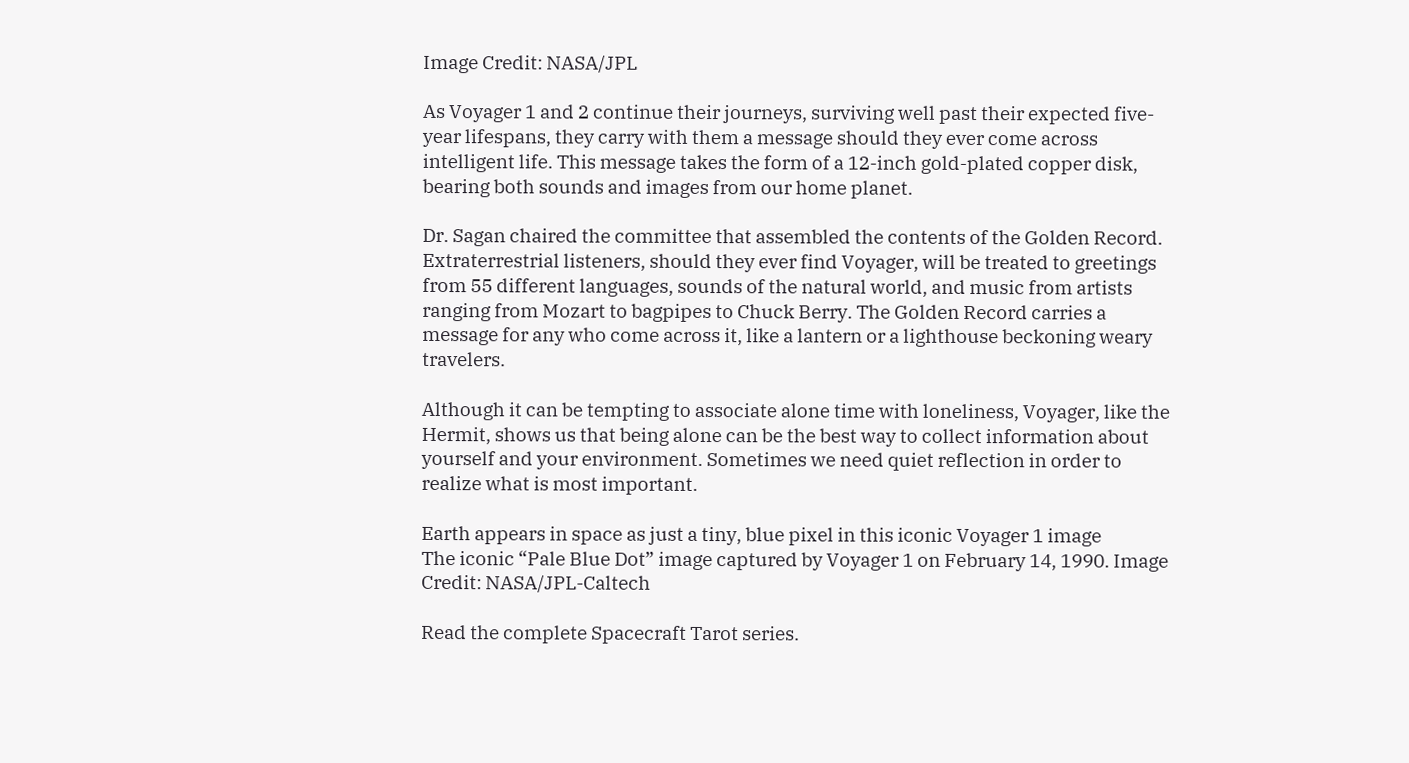Image Credit: NASA/JPL

As Voyager 1 and 2 continue their journeys, surviving well past their expected five-year lifespans, they carry with them a message should they ever come across intelligent life. This message takes the form of a 12-inch gold-plated copper disk, bearing both sounds and images from our home planet.

Dr. Sagan chaired the committee that assembled the contents of the Golden Record. Extraterrestrial listeners, should they ever find Voyager, will be treated to greetings from 55 different languages, sounds of the natural world, and music from artists ranging from Mozart to bagpipes to Chuck Berry. The Golden Record carries a message for any who come across it, like a lantern or a lighthouse beckoning weary travelers.

Although it can be tempting to associate alone time with loneliness, Voyager, like the Hermit, shows us that being alone can be the best way to collect information about yourself and your environment. Sometimes we need quiet reflection in order to realize what is most important.

Earth appears in space as just a tiny, blue pixel in this iconic Voyager 1 image
The iconic “Pale Blue Dot” image captured by Voyager 1 on February 14, 1990. Image Credit: NASA/JPL-Caltech

Read the complete Spacecraft Tarot series.